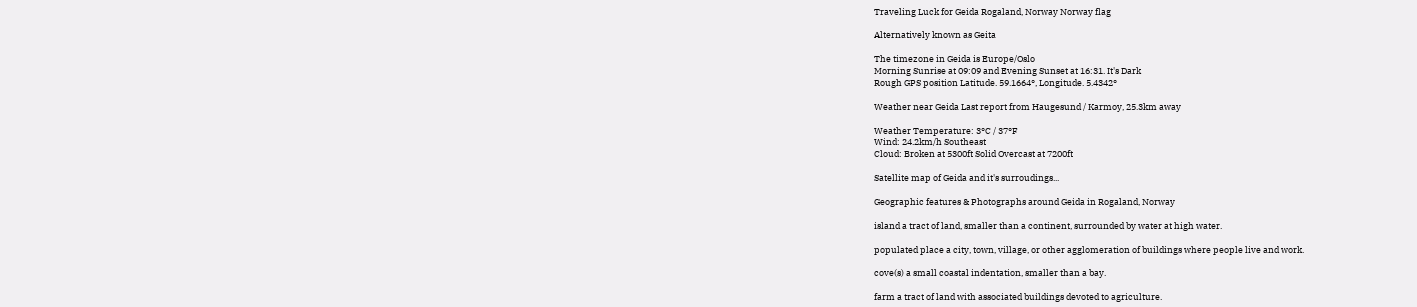Traveling Luck for Geida Rogaland, Norway Norway flag

Alternatively known as Geita

The timezone in Geida is Europe/Oslo
Morning Sunrise at 09:09 and Evening Sunset at 16:31. It's Dark
Rough GPS position Latitude. 59.1664°, Longitude. 5.4342°

Weather near Geida Last report from Haugesund / Karmoy, 25.3km away

Weather Temperature: 3°C / 37°F
Wind: 24.2km/h Southeast
Cloud: Broken at 5300ft Solid Overcast at 7200ft

Satellite map of Geida and it's surroudings...

Geographic features & Photographs around Geida in Rogaland, Norway

island a tract of land, smaller than a continent, surrounded by water at high water.

populated place a city, town, village, or other agglomeration of buildings where people live and work.

cove(s) a small coastal indentation, smaller than a bay.

farm a tract of land with associated buildings devoted to agriculture.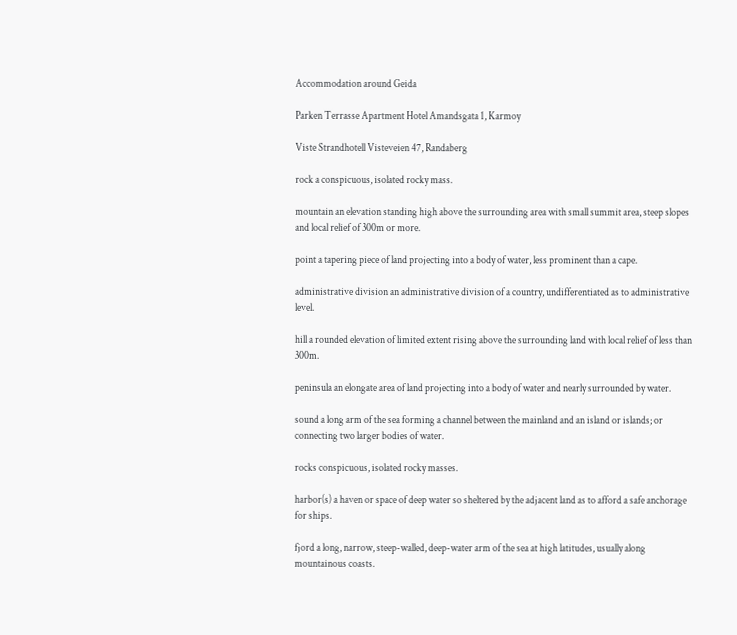Accommodation around Geida

Parken Terrasse Apartment Hotel Amandsgata 1, Karmoy

Viste Strandhotell Visteveien 47, Randaberg

rock a conspicuous, isolated rocky mass.

mountain an elevation standing high above the surrounding area with small summit area, steep slopes and local relief of 300m or more.

point a tapering piece of land projecting into a body of water, less prominent than a cape.

administrative division an administrative division of a country, undifferentiated as to administrative level.

hill a rounded elevation of limited extent rising above the surrounding land with local relief of less than 300m.

peninsula an elongate area of land projecting into a body of water and nearly surrounded by water.

sound a long arm of the sea forming a channel between the mainland and an island or islands; or connecting two larger bodies of water.

rocks conspicuous, isolated rocky masses.

harbor(s) a haven or space of deep water so sheltered by the adjacent land as to afford a safe anchorage for ships.

fjord a long, narrow, steep-walled, deep-water arm of the sea at high latitudes, usually along mountainous coasts.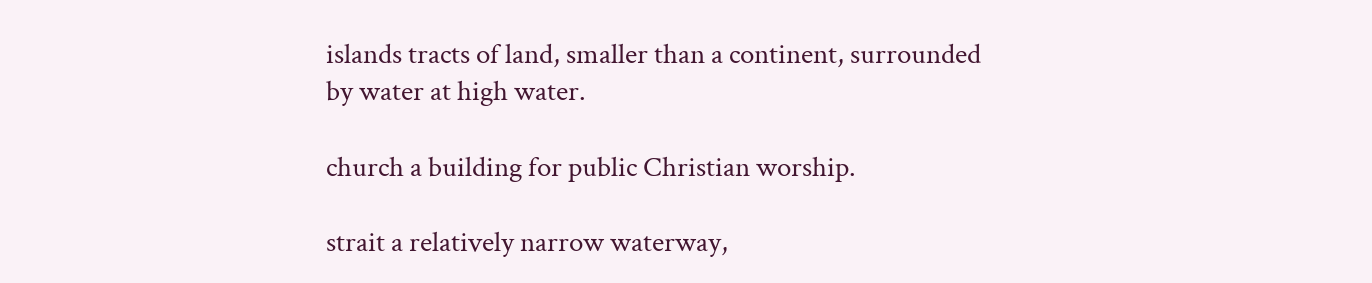islands tracts of land, smaller than a continent, surrounded by water at high water.

church a building for public Christian worship.

strait a relatively narrow waterway,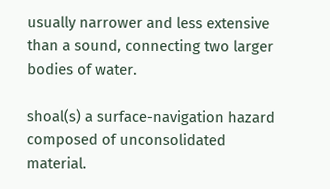usually narrower and less extensive than a sound, connecting two larger bodies of water.

shoal(s) a surface-navigation hazard composed of unconsolidated material.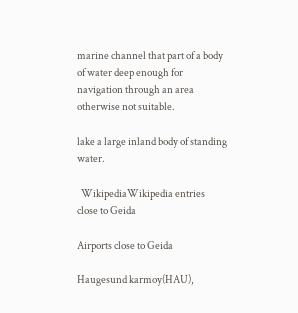marine channel that part of a body of water deep enough for navigation through an area otherwise not suitable.

lake a large inland body of standing water.

  WikipediaWikipedia entries close to Geida

Airports close to Geida

Haugesund karmoy(HAU),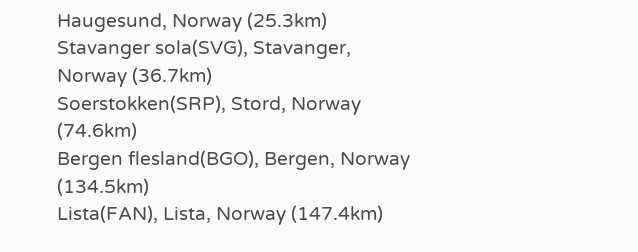Haugesund, Norway (25.3km)
Stavanger sola(SVG), Stavanger, Norway (36.7km)
Soerstokken(SRP), Stord, Norway (74.6km)
Bergen flesland(BGO), Bergen, Norway (134.5km)
Lista(FAN), Lista, Norway (147.4km)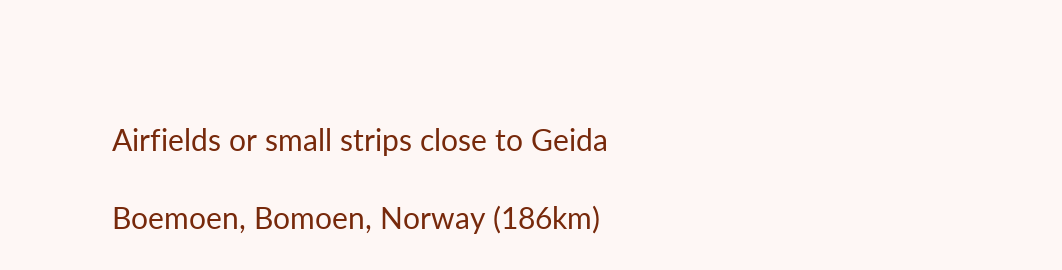Airfields or small strips close to Geida

Boemoen, Bomoen, Norway (186km)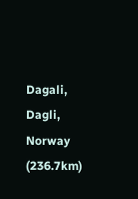Dagali, Dagli, Norway (236.7km)